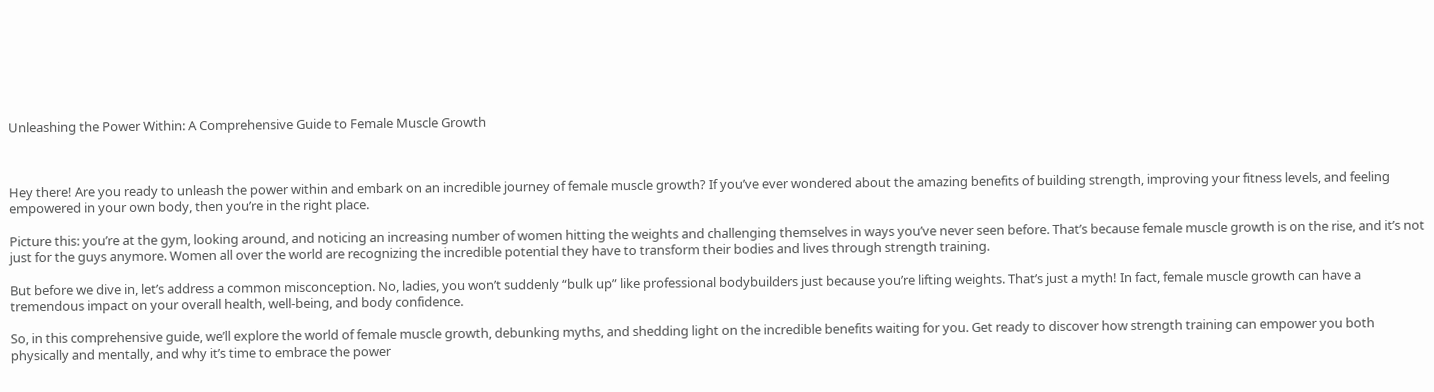Unleashing the Power Within: A Comprehensive Guide to Female Muscle Growth



Hey there! Are you ready to unleash the power within and embark on an incredible journey of female muscle growth? If you’ve ever wondered about the amazing benefits of building strength, improving your fitness levels, and feeling empowered in your own body, then you’re in the right place.

Picture this: you’re at the gym, looking around, and noticing an increasing number of women hitting the weights and challenging themselves in ways you’ve never seen before. That’s because female muscle growth is on the rise, and it’s not just for the guys anymore. Women all over the world are recognizing the incredible potential they have to transform their bodies and lives through strength training.

But before we dive in, let’s address a common misconception. No, ladies, you won’t suddenly “bulk up” like professional bodybuilders just because you’re lifting weights. That’s just a myth! In fact, female muscle growth can have a tremendous impact on your overall health, well-being, and body confidence.

So, in this comprehensive guide, we’ll explore the world of female muscle growth, debunking myths, and shedding light on the incredible benefits waiting for you. Get ready to discover how strength training can empower you both physically and mentally, and why it’s time to embrace the power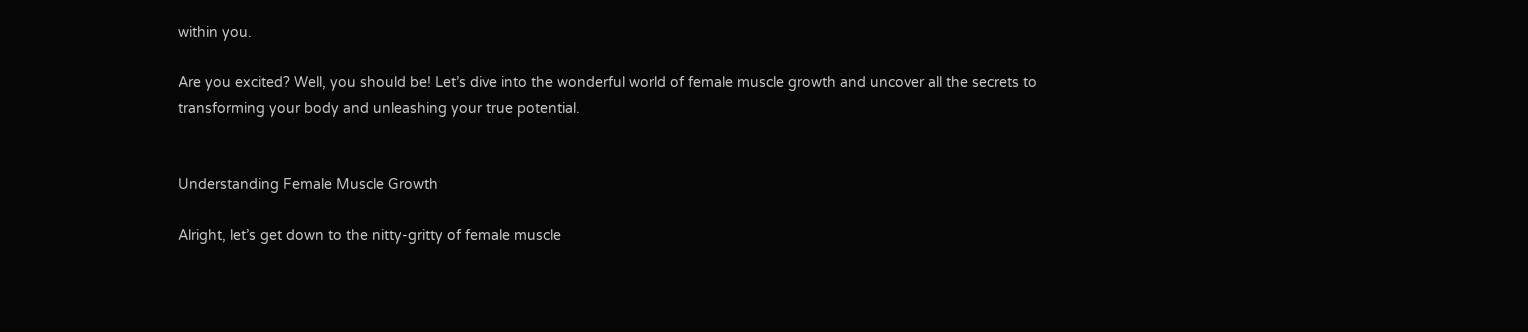within you.

Are you excited? Well, you should be! Let’s dive into the wonderful world of female muscle growth and uncover all the secrets to transforming your body and unleashing your true potential.


Understanding Female Muscle Growth

Alright, let’s get down to the nitty-gritty of female muscle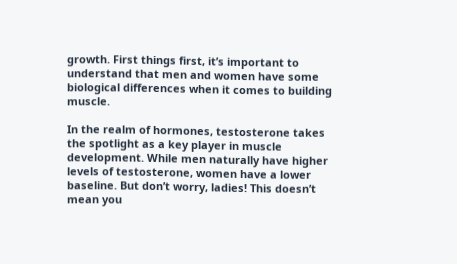growth. First things first, it’s important to understand that men and women have some biological differences when it comes to building muscle.

In the realm of hormones, testosterone takes the spotlight as a key player in muscle development. While men naturally have higher levels of testosterone, women have a lower baseline. But don’t worry, ladies! This doesn’t mean you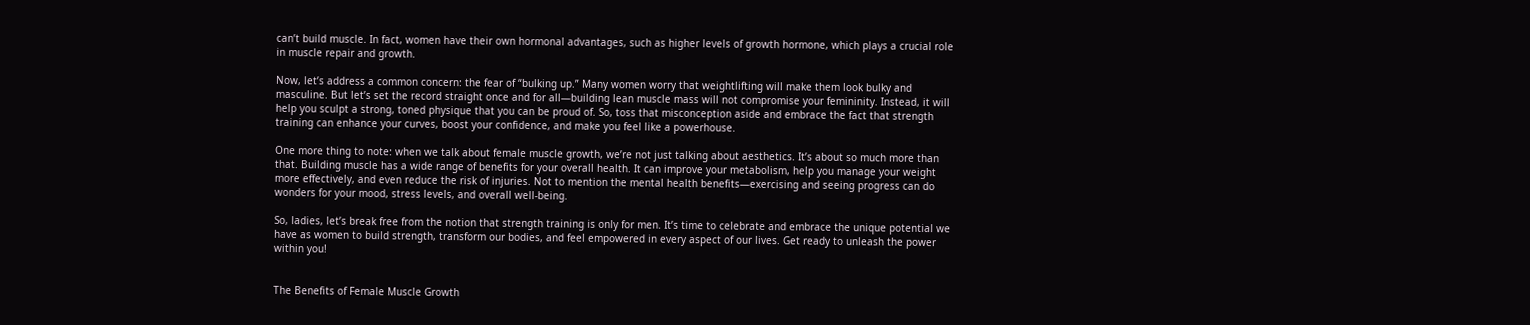can’t build muscle. In fact, women have their own hormonal advantages, such as higher levels of growth hormone, which plays a crucial role in muscle repair and growth.

Now, let’s address a common concern: the fear of “bulking up.” Many women worry that weightlifting will make them look bulky and masculine. But let’s set the record straight once and for all—building lean muscle mass will not compromise your femininity. Instead, it will help you sculpt a strong, toned physique that you can be proud of. So, toss that misconception aside and embrace the fact that strength training can enhance your curves, boost your confidence, and make you feel like a powerhouse.

One more thing to note: when we talk about female muscle growth, we’re not just talking about aesthetics. It’s about so much more than that. Building muscle has a wide range of benefits for your overall health. It can improve your metabolism, help you manage your weight more effectively, and even reduce the risk of injuries. Not to mention the mental health benefits—exercising and seeing progress can do wonders for your mood, stress levels, and overall well-being.

So, ladies, let’s break free from the notion that strength training is only for men. It’s time to celebrate and embrace the unique potential we have as women to build strength, transform our bodies, and feel empowered in every aspect of our lives. Get ready to unleash the power within you!


The Benefits of Female Muscle Growth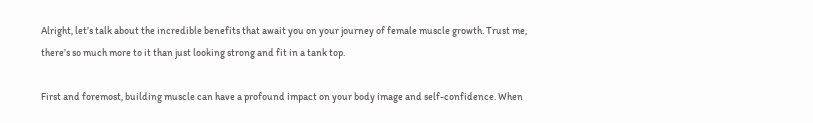Alright, let’s talk about the incredible benefits that await you on your journey of female muscle growth. Trust me, there’s so much more to it than just looking strong and fit in a tank top.

First and foremost, building muscle can have a profound impact on your body image and self-confidence. When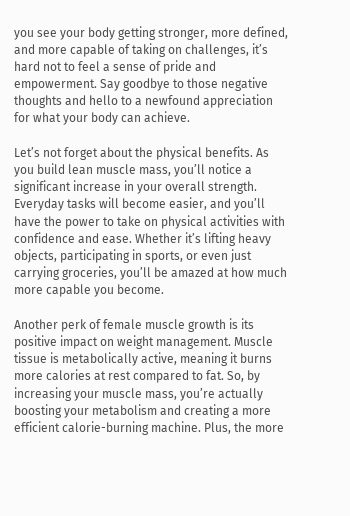you see your body getting stronger, more defined, and more capable of taking on challenges, it’s hard not to feel a sense of pride and empowerment. Say goodbye to those negative thoughts and hello to a newfound appreciation for what your body can achieve.

Let’s not forget about the physical benefits. As you build lean muscle mass, you’ll notice a significant increase in your overall strength. Everyday tasks will become easier, and you’ll have the power to take on physical activities with confidence and ease. Whether it’s lifting heavy objects, participating in sports, or even just carrying groceries, you’ll be amazed at how much more capable you become.

Another perk of female muscle growth is its positive impact on weight management. Muscle tissue is metabolically active, meaning it burns more calories at rest compared to fat. So, by increasing your muscle mass, you’re actually boosting your metabolism and creating a more efficient calorie-burning machine. Plus, the more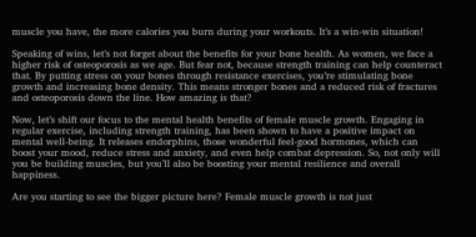muscle you have, the more calories you burn during your workouts. It’s a win-win situation!

Speaking of wins, let’s not forget about the benefits for your bone health. As women, we face a higher risk of osteoporosis as we age. But fear not, because strength training can help counteract that. By putting stress on your bones through resistance exercises, you’re stimulating bone growth and increasing bone density. This means stronger bones and a reduced risk of fractures and osteoporosis down the line. How amazing is that?

Now, let’s shift our focus to the mental health benefits of female muscle growth. Engaging in regular exercise, including strength training, has been shown to have a positive impact on mental well-being. It releases endorphins, those wonderful feel-good hormones, which can boost your mood, reduce stress and anxiety, and even help combat depression. So, not only will you be building muscles, but you’ll also be boosting your mental resilience and overall happiness.

Are you starting to see the bigger picture here? Female muscle growth is not just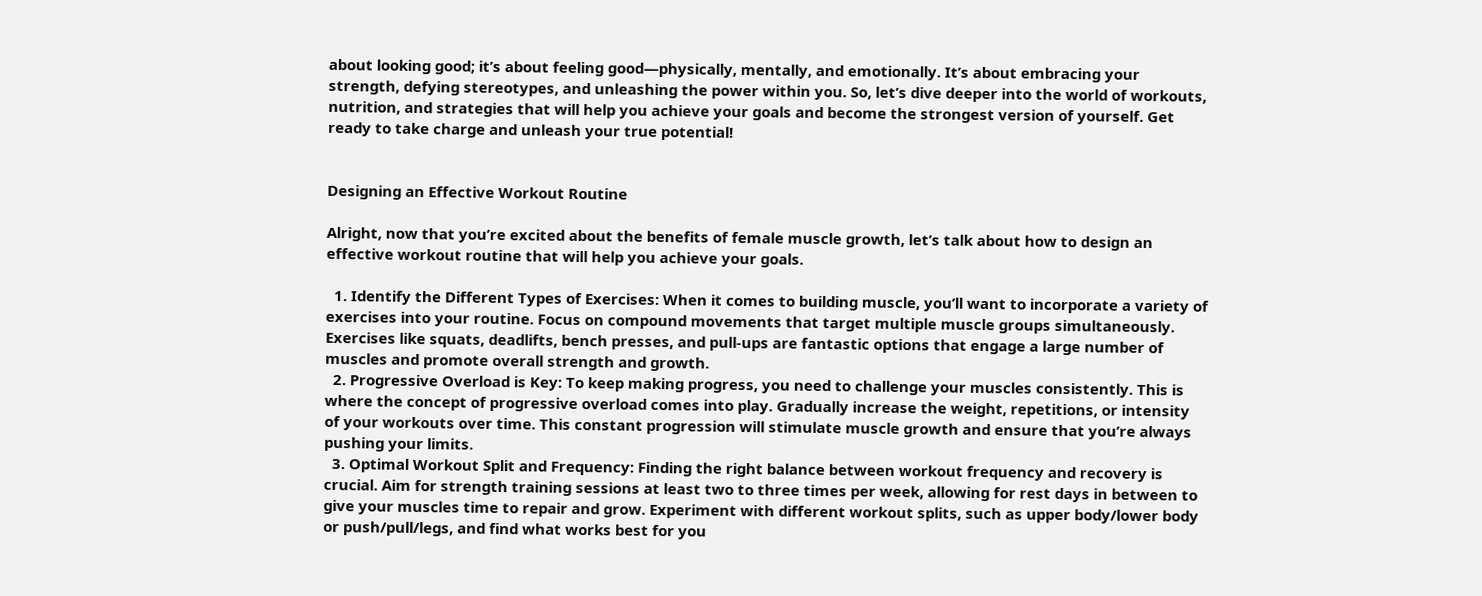about looking good; it’s about feeling good—physically, mentally, and emotionally. It’s about embracing your strength, defying stereotypes, and unleashing the power within you. So, let’s dive deeper into the world of workouts, nutrition, and strategies that will help you achieve your goals and become the strongest version of yourself. Get ready to take charge and unleash your true potential!


Designing an Effective Workout Routine

Alright, now that you’re excited about the benefits of female muscle growth, let’s talk about how to design an effective workout routine that will help you achieve your goals.

  1. Identify the Different Types of Exercises: When it comes to building muscle, you’ll want to incorporate a variety of exercises into your routine. Focus on compound movements that target multiple muscle groups simultaneously. Exercises like squats, deadlifts, bench presses, and pull-ups are fantastic options that engage a large number of muscles and promote overall strength and growth.
  2. Progressive Overload is Key: To keep making progress, you need to challenge your muscles consistently. This is where the concept of progressive overload comes into play. Gradually increase the weight, repetitions, or intensity of your workouts over time. This constant progression will stimulate muscle growth and ensure that you’re always pushing your limits.
  3. Optimal Workout Split and Frequency: Finding the right balance between workout frequency and recovery is crucial. Aim for strength training sessions at least two to three times per week, allowing for rest days in between to give your muscles time to repair and grow. Experiment with different workout splits, such as upper body/lower body or push/pull/legs, and find what works best for you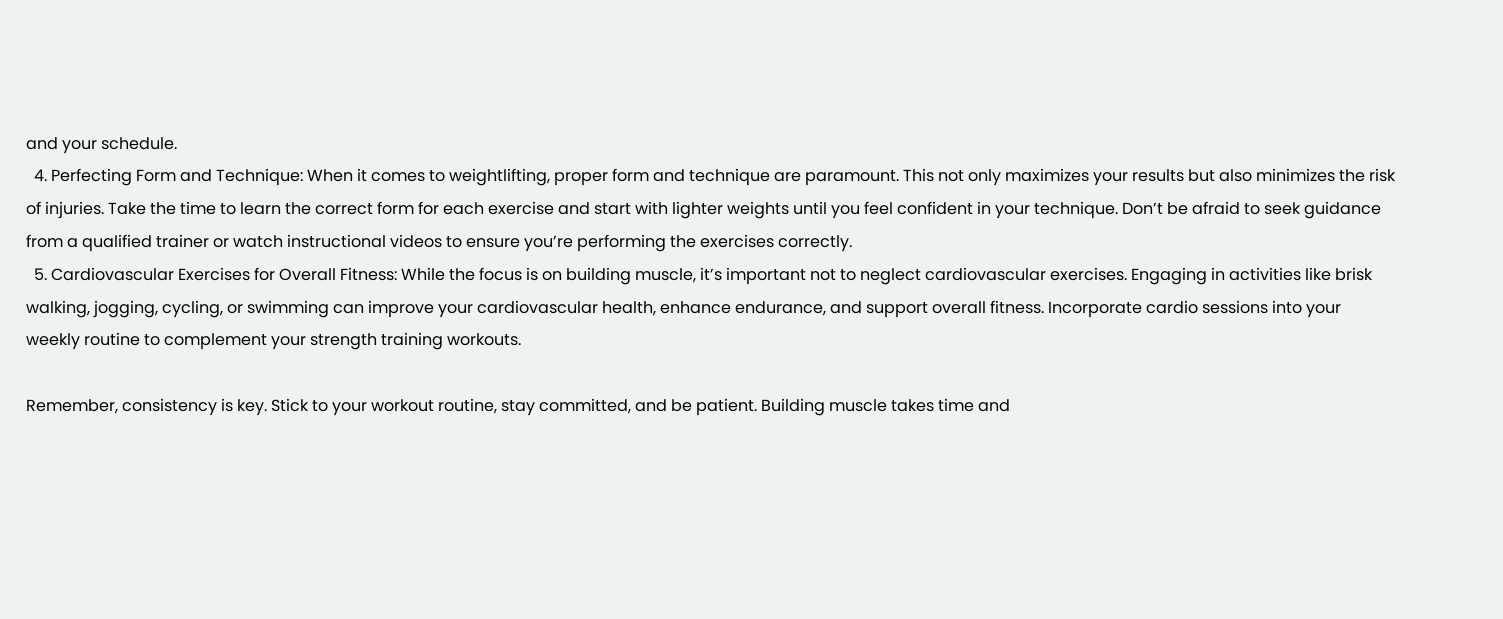and your schedule.
  4. Perfecting Form and Technique: When it comes to weightlifting, proper form and technique are paramount. This not only maximizes your results but also minimizes the risk of injuries. Take the time to learn the correct form for each exercise and start with lighter weights until you feel confident in your technique. Don’t be afraid to seek guidance from a qualified trainer or watch instructional videos to ensure you’re performing the exercises correctly.
  5. Cardiovascular Exercises for Overall Fitness: While the focus is on building muscle, it’s important not to neglect cardiovascular exercises. Engaging in activities like brisk walking, jogging, cycling, or swimming can improve your cardiovascular health, enhance endurance, and support overall fitness. Incorporate cardio sessions into your weekly routine to complement your strength training workouts.

Remember, consistency is key. Stick to your workout routine, stay committed, and be patient. Building muscle takes time and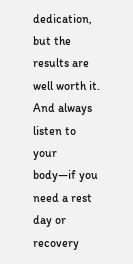dedication, but the results are well worth it. And always listen to your body—if you need a rest day or recovery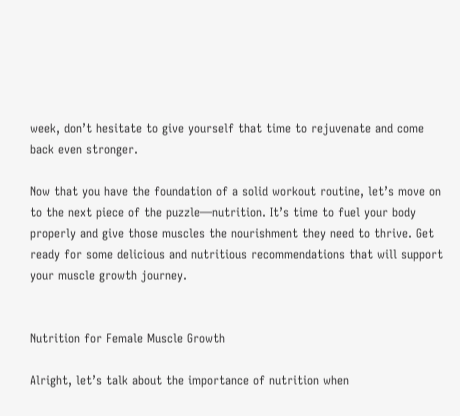week, don’t hesitate to give yourself that time to rejuvenate and come back even stronger.

Now that you have the foundation of a solid workout routine, let’s move on to the next piece of the puzzle—nutrition. It’s time to fuel your body properly and give those muscles the nourishment they need to thrive. Get ready for some delicious and nutritious recommendations that will support your muscle growth journey.


Nutrition for Female Muscle Growth

Alright, let’s talk about the importance of nutrition when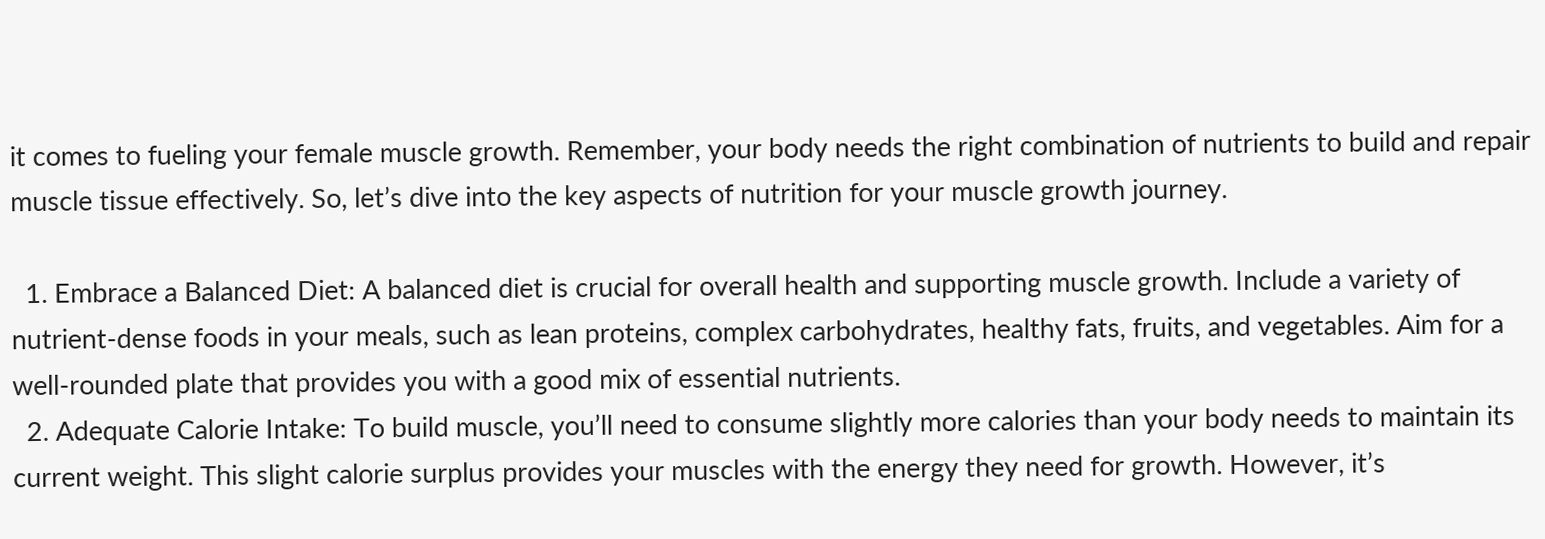it comes to fueling your female muscle growth. Remember, your body needs the right combination of nutrients to build and repair muscle tissue effectively. So, let’s dive into the key aspects of nutrition for your muscle growth journey.

  1. Embrace a Balanced Diet: A balanced diet is crucial for overall health and supporting muscle growth. Include a variety of nutrient-dense foods in your meals, such as lean proteins, complex carbohydrates, healthy fats, fruits, and vegetables. Aim for a well-rounded plate that provides you with a good mix of essential nutrients.
  2. Adequate Calorie Intake: To build muscle, you’ll need to consume slightly more calories than your body needs to maintain its current weight. This slight calorie surplus provides your muscles with the energy they need for growth. However, it’s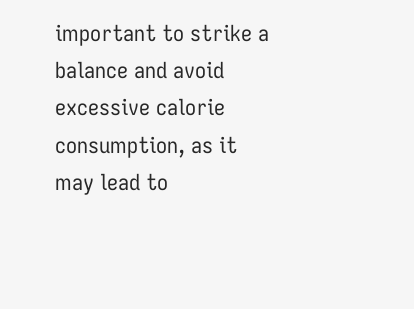important to strike a balance and avoid excessive calorie consumption, as it may lead to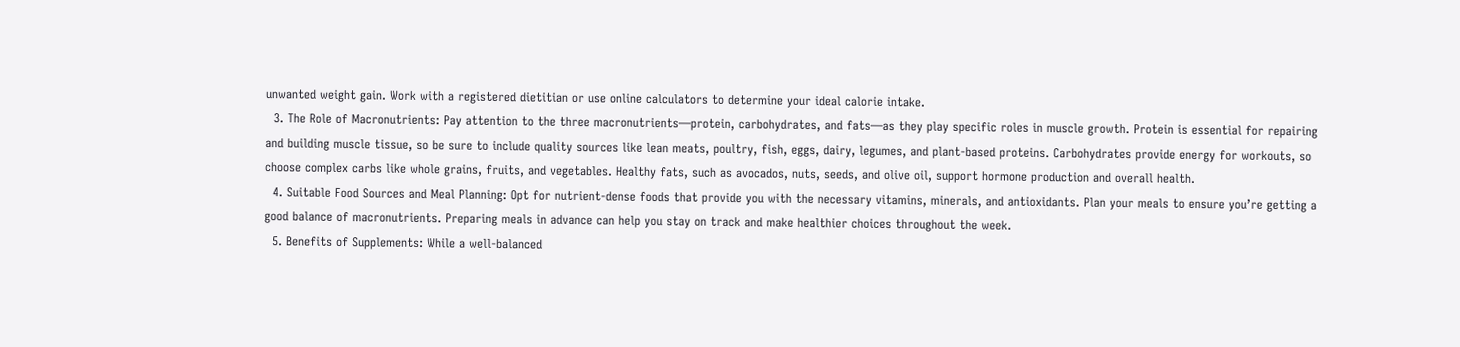unwanted weight gain. Work with a registered dietitian or use online calculators to determine your ideal calorie intake.
  3. The Role of Macronutrients: Pay attention to the three macronutrients—protein, carbohydrates, and fats—as they play specific roles in muscle growth. Protein is essential for repairing and building muscle tissue, so be sure to include quality sources like lean meats, poultry, fish, eggs, dairy, legumes, and plant-based proteins. Carbohydrates provide energy for workouts, so choose complex carbs like whole grains, fruits, and vegetables. Healthy fats, such as avocados, nuts, seeds, and olive oil, support hormone production and overall health.
  4. Suitable Food Sources and Meal Planning: Opt for nutrient-dense foods that provide you with the necessary vitamins, minerals, and antioxidants. Plan your meals to ensure you’re getting a good balance of macronutrients. Preparing meals in advance can help you stay on track and make healthier choices throughout the week.
  5. Benefits of Supplements: While a well-balanced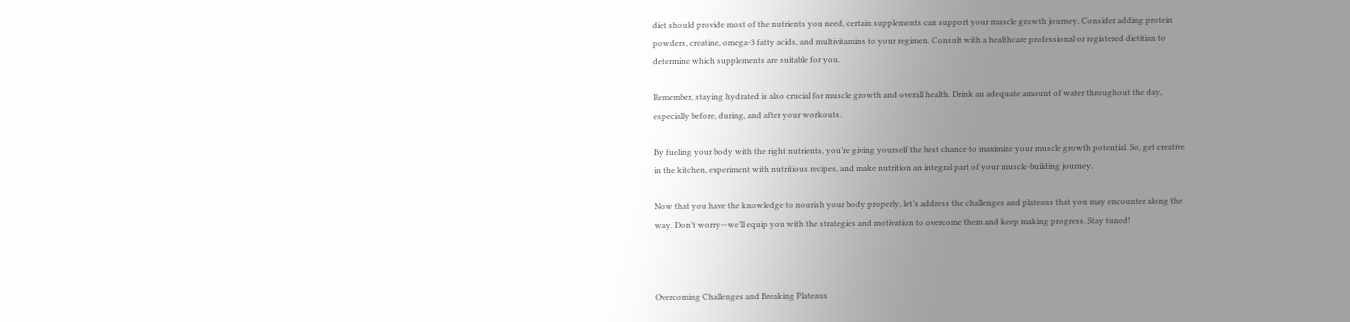diet should provide most of the nutrients you need, certain supplements can support your muscle growth journey. Consider adding protein powders, creatine, omega-3 fatty acids, and multivitamins to your regimen. Consult with a healthcare professional or registered dietitian to determine which supplements are suitable for you.

Remember, staying hydrated is also crucial for muscle growth and overall health. Drink an adequate amount of water throughout the day, especially before, during, and after your workouts.

By fueling your body with the right nutrients, you’re giving yourself the best chance to maximize your muscle growth potential. So, get creative in the kitchen, experiment with nutritious recipes, and make nutrition an integral part of your muscle-building journey.

Now that you have the knowledge to nourish your body properly, let’s address the challenges and plateaus that you may encounter along the way. Don’t worry—we’ll equip you with the strategies and motivation to overcome them and keep making progress. Stay tuned!



Overcoming Challenges and Breaking Plateaus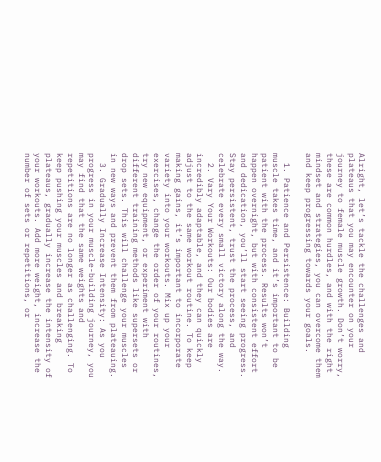Alright, let’s tackle the challenges and plateaus that you may encounter on your journey to female muscle growth. Don’t worry, these are common hurdles, and with the right mindset and strategies, you can overcome them and keep progressing towards your goals.

  1. Patience and Persistence: Building muscle takes time, and it’s important to be patient with the process. Results won’t happen overnight, but with consistent effort and dedication, you’ll start seeing progress. Stay persistent, trust the process, and celebrate every small victory along the way.
  2. Vary Your Workouts: Our bodies are incredibly adaptable, and they can quickly adjust to the same workout routine. To keep making gains, it’s important to incorporate variety into your workouts. Mix up your exercises, change the order of your routines, try new equipment, or experiment with different training methods like supersets or drop sets. This will challenge your muscles in new ways and prevent them from plateauing.
  3. Gradually Increase Intensity: As you progress in your muscle-building journey, you may find that the same weights and repetitions are no longer as challenging. To keep pushing your muscles and breaking plateaus, gradually increase the intensity of your workouts. Add more weight, increase the number of sets or repetitions, or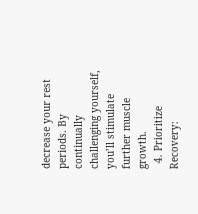decrease your rest periods. By continually challenging yourself, you’ll stimulate further muscle growth.
  4. Prioritize Recovery: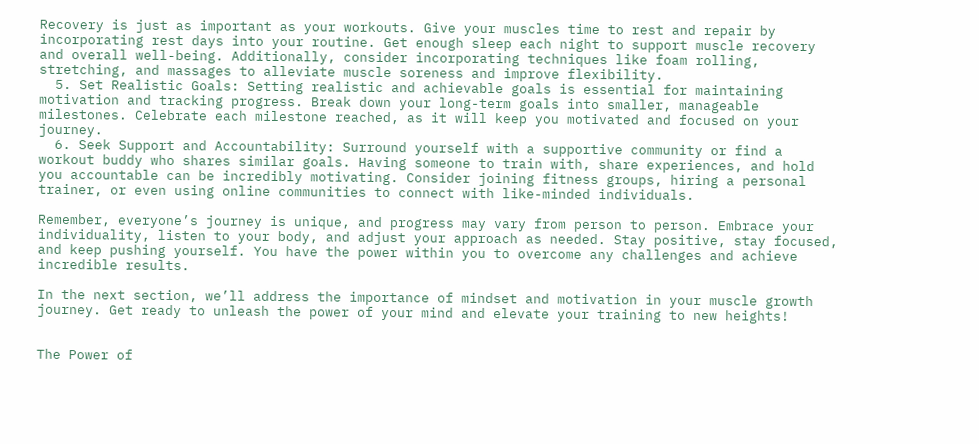Recovery is just as important as your workouts. Give your muscles time to rest and repair by incorporating rest days into your routine. Get enough sleep each night to support muscle recovery and overall well-being. Additionally, consider incorporating techniques like foam rolling, stretching, and massages to alleviate muscle soreness and improve flexibility.
  5. Set Realistic Goals: Setting realistic and achievable goals is essential for maintaining motivation and tracking progress. Break down your long-term goals into smaller, manageable milestones. Celebrate each milestone reached, as it will keep you motivated and focused on your journey.
  6. Seek Support and Accountability: Surround yourself with a supportive community or find a workout buddy who shares similar goals. Having someone to train with, share experiences, and hold you accountable can be incredibly motivating. Consider joining fitness groups, hiring a personal trainer, or even using online communities to connect with like-minded individuals.

Remember, everyone’s journey is unique, and progress may vary from person to person. Embrace your individuality, listen to your body, and adjust your approach as needed. Stay positive, stay focused, and keep pushing yourself. You have the power within you to overcome any challenges and achieve incredible results.

In the next section, we’ll address the importance of mindset and motivation in your muscle growth journey. Get ready to unleash the power of your mind and elevate your training to new heights!


The Power of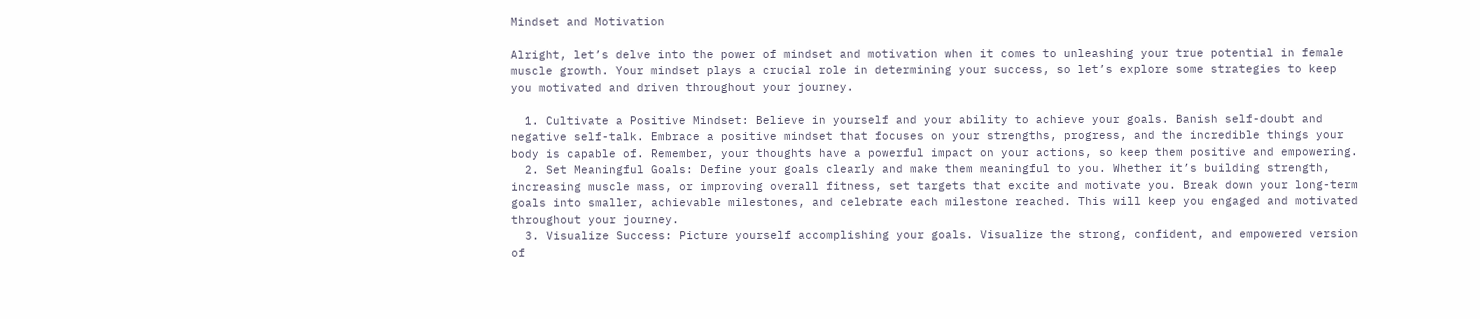Mindset and Motivation

Alright, let’s delve into the power of mindset and motivation when it comes to unleashing your true potential in female muscle growth. Your mindset plays a crucial role in determining your success, so let’s explore some strategies to keep you motivated and driven throughout your journey.

  1. Cultivate a Positive Mindset: Believe in yourself and your ability to achieve your goals. Banish self-doubt and negative self-talk. Embrace a positive mindset that focuses on your strengths, progress, and the incredible things your body is capable of. Remember, your thoughts have a powerful impact on your actions, so keep them positive and empowering.
  2. Set Meaningful Goals: Define your goals clearly and make them meaningful to you. Whether it’s building strength, increasing muscle mass, or improving overall fitness, set targets that excite and motivate you. Break down your long-term goals into smaller, achievable milestones, and celebrate each milestone reached. This will keep you engaged and motivated throughout your journey.
  3. Visualize Success: Picture yourself accomplishing your goals. Visualize the strong, confident, and empowered version of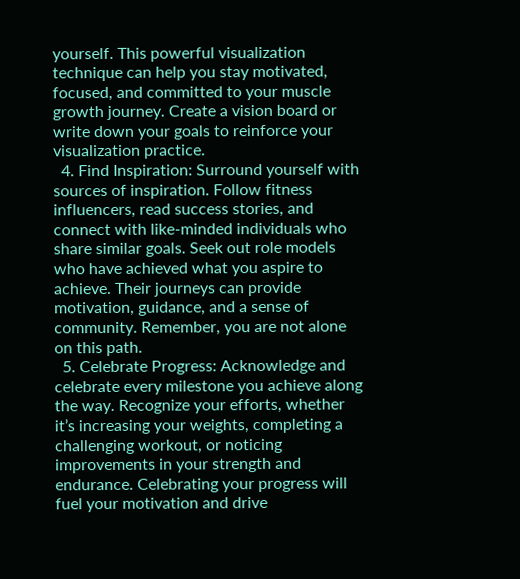yourself. This powerful visualization technique can help you stay motivated, focused, and committed to your muscle growth journey. Create a vision board or write down your goals to reinforce your visualization practice.
  4. Find Inspiration: Surround yourself with sources of inspiration. Follow fitness influencers, read success stories, and connect with like-minded individuals who share similar goals. Seek out role models who have achieved what you aspire to achieve. Their journeys can provide motivation, guidance, and a sense of community. Remember, you are not alone on this path.
  5. Celebrate Progress: Acknowledge and celebrate every milestone you achieve along the way. Recognize your efforts, whether it’s increasing your weights, completing a challenging workout, or noticing improvements in your strength and endurance. Celebrating your progress will fuel your motivation and drive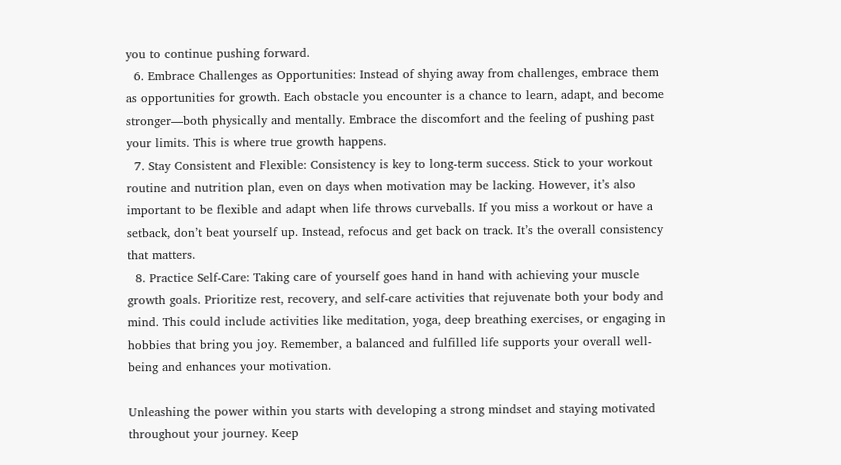you to continue pushing forward.
  6. Embrace Challenges as Opportunities: Instead of shying away from challenges, embrace them as opportunities for growth. Each obstacle you encounter is a chance to learn, adapt, and become stronger—both physically and mentally. Embrace the discomfort and the feeling of pushing past your limits. This is where true growth happens.
  7. Stay Consistent and Flexible: Consistency is key to long-term success. Stick to your workout routine and nutrition plan, even on days when motivation may be lacking. However, it’s also important to be flexible and adapt when life throws curveballs. If you miss a workout or have a setback, don’t beat yourself up. Instead, refocus and get back on track. It’s the overall consistency that matters.
  8. Practice Self-Care: Taking care of yourself goes hand in hand with achieving your muscle growth goals. Prioritize rest, recovery, and self-care activities that rejuvenate both your body and mind. This could include activities like meditation, yoga, deep breathing exercises, or engaging in hobbies that bring you joy. Remember, a balanced and fulfilled life supports your overall well-being and enhances your motivation.

Unleashing the power within you starts with developing a strong mindset and staying motivated throughout your journey. Keep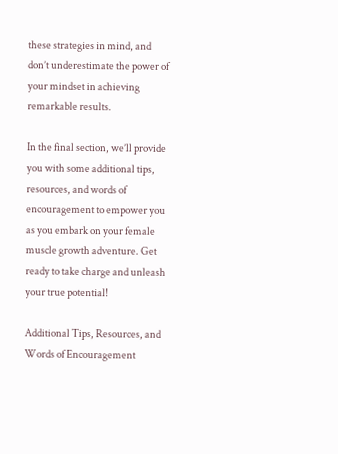these strategies in mind, and don’t underestimate the power of your mindset in achieving remarkable results.

In the final section, we’ll provide you with some additional tips, resources, and words of encouragement to empower you as you embark on your female muscle growth adventure. Get ready to take charge and unleash your true potential!

Additional Tips, Resources, and Words of Encouragement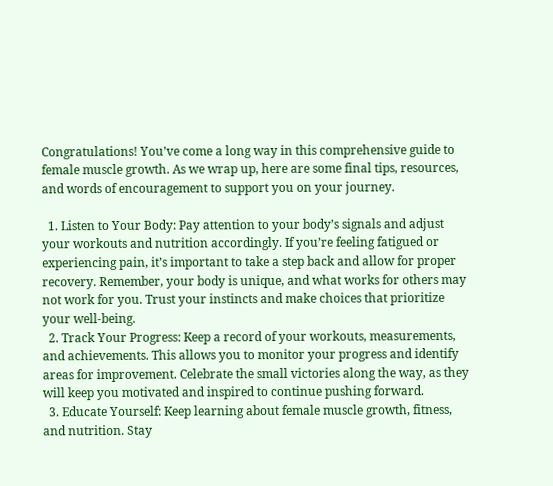Congratulations! You’ve come a long way in this comprehensive guide to female muscle growth. As we wrap up, here are some final tips, resources, and words of encouragement to support you on your journey.

  1. Listen to Your Body: Pay attention to your body’s signals and adjust your workouts and nutrition accordingly. If you’re feeling fatigued or experiencing pain, it’s important to take a step back and allow for proper recovery. Remember, your body is unique, and what works for others may not work for you. Trust your instincts and make choices that prioritize your well-being.
  2. Track Your Progress: Keep a record of your workouts, measurements, and achievements. This allows you to monitor your progress and identify areas for improvement. Celebrate the small victories along the way, as they will keep you motivated and inspired to continue pushing forward.
  3. Educate Yourself: Keep learning about female muscle growth, fitness, and nutrition. Stay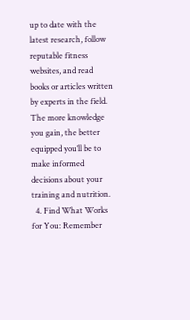up to date with the latest research, follow reputable fitness websites, and read books or articles written by experts in the field. The more knowledge you gain, the better equipped you’ll be to make informed decisions about your training and nutrition.
  4. Find What Works for You: Remember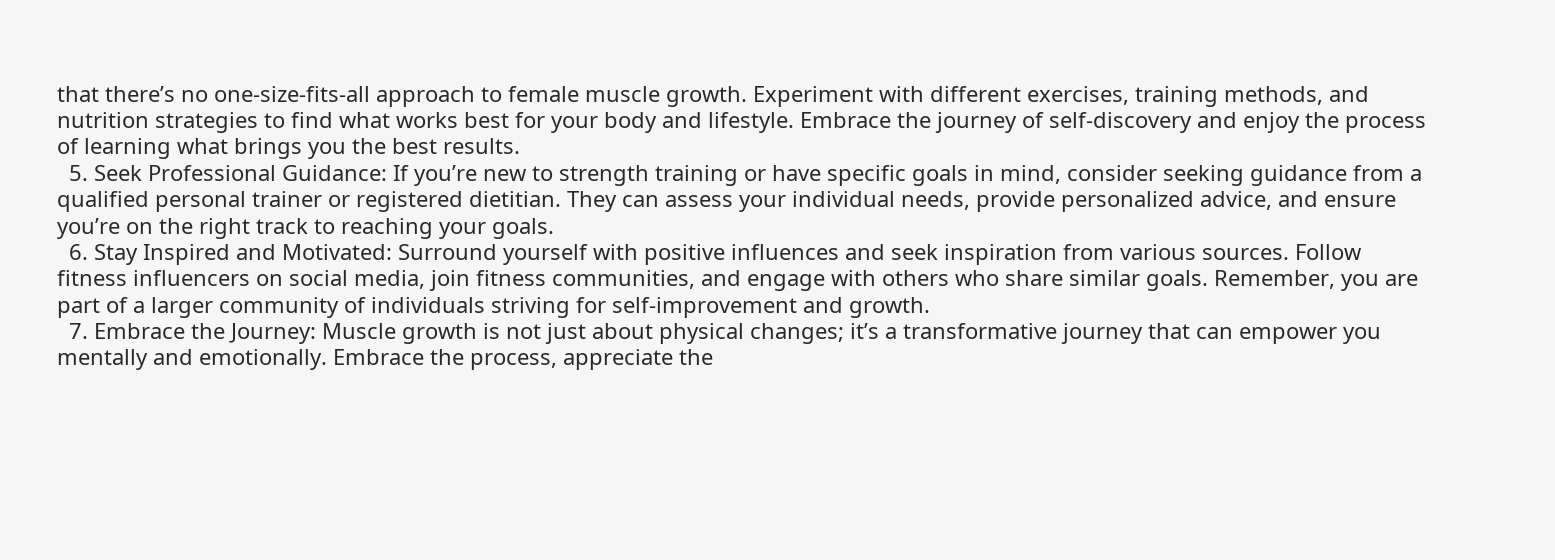that there’s no one-size-fits-all approach to female muscle growth. Experiment with different exercises, training methods, and nutrition strategies to find what works best for your body and lifestyle. Embrace the journey of self-discovery and enjoy the process of learning what brings you the best results.
  5. Seek Professional Guidance: If you’re new to strength training or have specific goals in mind, consider seeking guidance from a qualified personal trainer or registered dietitian. They can assess your individual needs, provide personalized advice, and ensure you’re on the right track to reaching your goals.
  6. Stay Inspired and Motivated: Surround yourself with positive influences and seek inspiration from various sources. Follow fitness influencers on social media, join fitness communities, and engage with others who share similar goals. Remember, you are part of a larger community of individuals striving for self-improvement and growth.
  7. Embrace the Journey: Muscle growth is not just about physical changes; it’s a transformative journey that can empower you mentally and emotionally. Embrace the process, appreciate the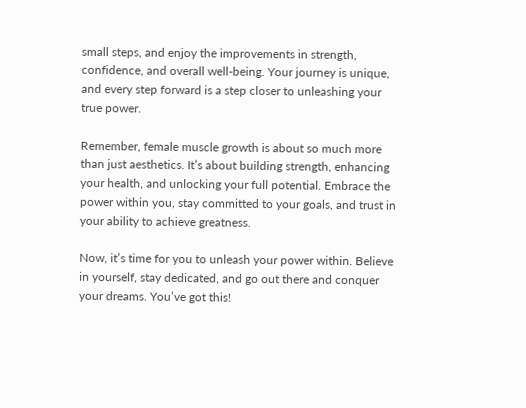small steps, and enjoy the improvements in strength, confidence, and overall well-being. Your journey is unique, and every step forward is a step closer to unleashing your true power.

Remember, female muscle growth is about so much more than just aesthetics. It’s about building strength, enhancing your health, and unlocking your full potential. Embrace the power within you, stay committed to your goals, and trust in your ability to achieve greatness.

Now, it’s time for you to unleash your power within. Believe in yourself, stay dedicated, and go out there and conquer your dreams. You’ve got this!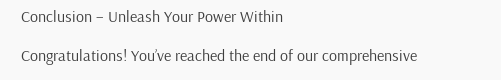Conclusion – Unleash Your Power Within

Congratulations! You’ve reached the end of our comprehensive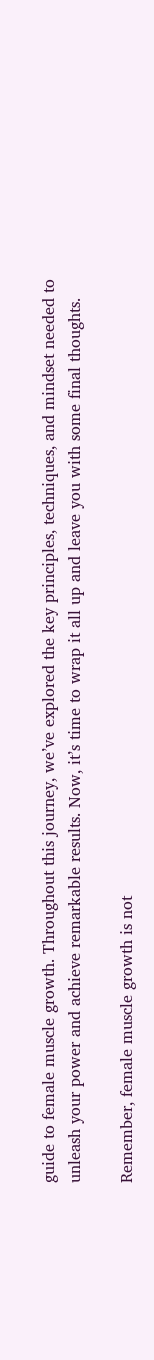guide to female muscle growth. Throughout this journey, we’ve explored the key principles, techniques, and mindset needed to unleash your power and achieve remarkable results. Now, it’s time to wrap it all up and leave you with some final thoughts.

Remember, female muscle growth is not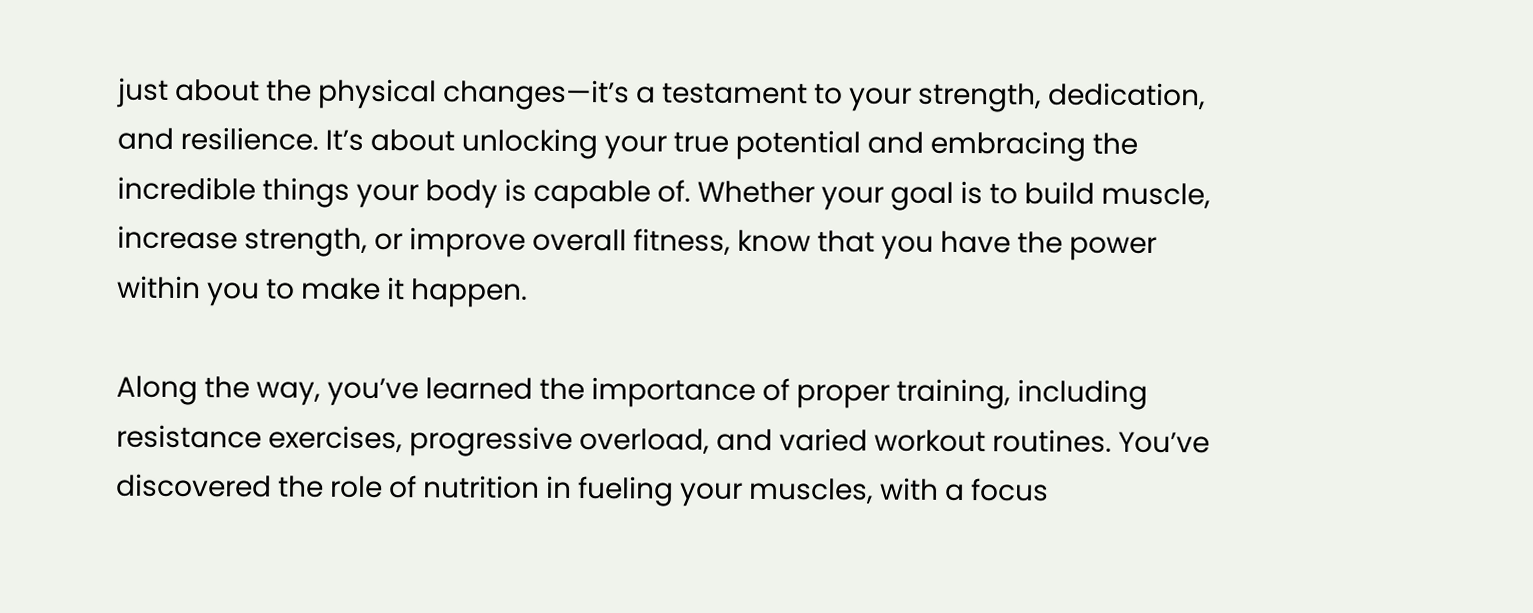just about the physical changes—it’s a testament to your strength, dedication, and resilience. It’s about unlocking your true potential and embracing the incredible things your body is capable of. Whether your goal is to build muscle, increase strength, or improve overall fitness, know that you have the power within you to make it happen.

Along the way, you’ve learned the importance of proper training, including resistance exercises, progressive overload, and varied workout routines. You’ve discovered the role of nutrition in fueling your muscles, with a focus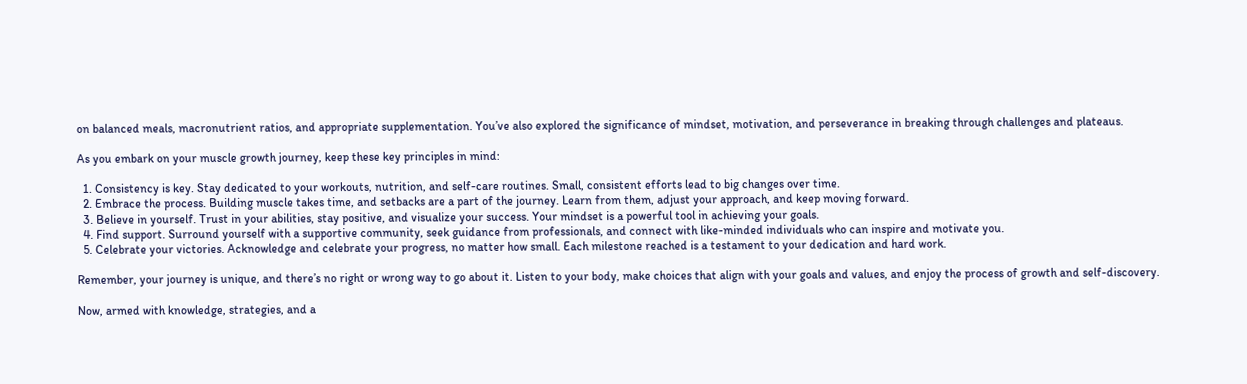on balanced meals, macronutrient ratios, and appropriate supplementation. You’ve also explored the significance of mindset, motivation, and perseverance in breaking through challenges and plateaus.

As you embark on your muscle growth journey, keep these key principles in mind:

  1. Consistency is key. Stay dedicated to your workouts, nutrition, and self-care routines. Small, consistent efforts lead to big changes over time.
  2. Embrace the process. Building muscle takes time, and setbacks are a part of the journey. Learn from them, adjust your approach, and keep moving forward.
  3. Believe in yourself. Trust in your abilities, stay positive, and visualize your success. Your mindset is a powerful tool in achieving your goals.
  4. Find support. Surround yourself with a supportive community, seek guidance from professionals, and connect with like-minded individuals who can inspire and motivate you.
  5. Celebrate your victories. Acknowledge and celebrate your progress, no matter how small. Each milestone reached is a testament to your dedication and hard work.

Remember, your journey is unique, and there’s no right or wrong way to go about it. Listen to your body, make choices that align with your goals and values, and enjoy the process of growth and self-discovery.

Now, armed with knowledge, strategies, and a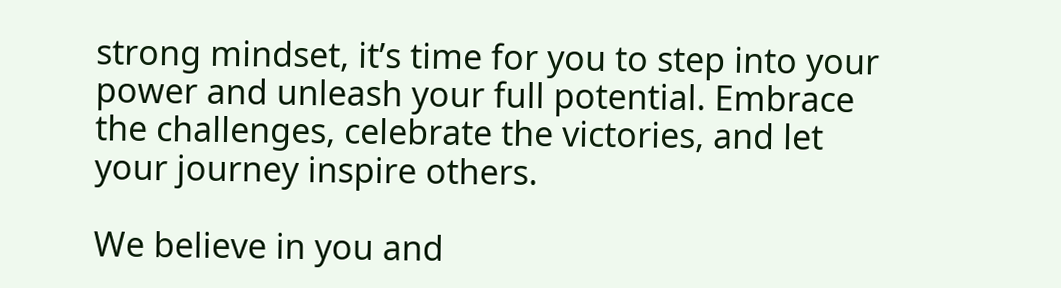strong mindset, it’s time for you to step into your power and unleash your full potential. Embrace the challenges, celebrate the victories, and let your journey inspire others.

We believe in you and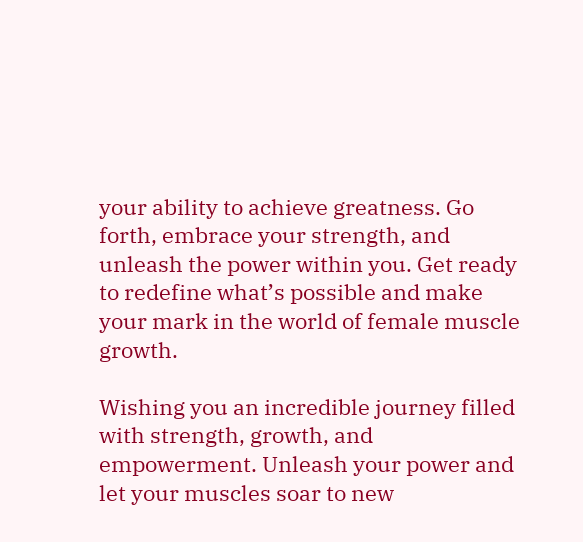your ability to achieve greatness. Go forth, embrace your strength, and unleash the power within you. Get ready to redefine what’s possible and make your mark in the world of female muscle growth.

Wishing you an incredible journey filled with strength, growth, and empowerment. Unleash your power and let your muscles soar to new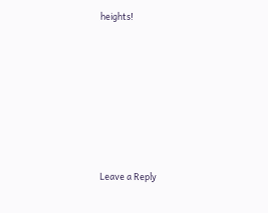heights!







Leave a Reply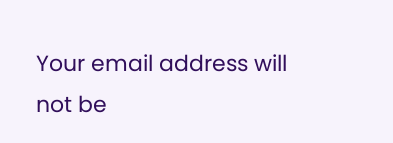Your email address will not be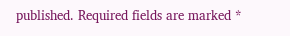published. Required fields are marked *